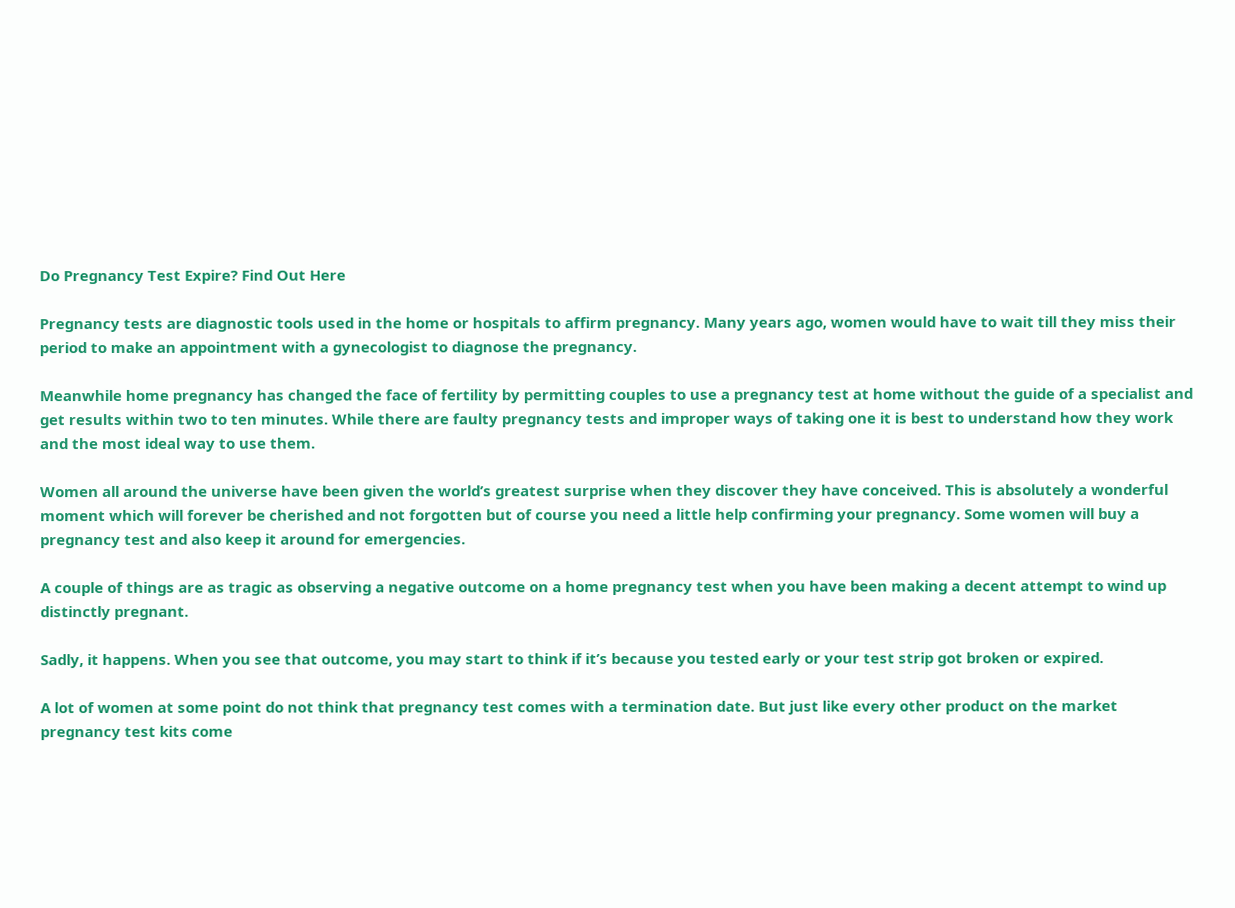Do Pregnancy Test Expire? Find Out Here

Pregnancy tests are diagnostic tools used in the home or hospitals to affirm pregnancy. Many years ago, women would have to wait till they miss their period to make an appointment with a gynecologist to diagnose the pregnancy.

Meanwhile home pregnancy has changed the face of fertility by permitting couples to use a pregnancy test at home without the guide of a specialist and get results within two to ten minutes. While there are faulty pregnancy tests and improper ways of taking one it is best to understand how they work and the most ideal way to use them.

Women all around the universe have been given the world’s greatest surprise when they discover they have conceived. This is absolutely a wonderful moment which will forever be cherished and not forgotten but of course you need a little help confirming your pregnancy. Some women will buy a pregnancy test and also keep it around for emergencies.

A couple of things are as tragic as observing a negative outcome on a home pregnancy test when you have been making a decent attempt to wind up distinctly pregnant.

Sadly, it happens. When you see that outcome, you may start to think if it’s because you tested early or your test strip got broken or expired.

A lot of women at some point do not think that pregnancy test comes with a termination date. But just like every other product on the market pregnancy test kits come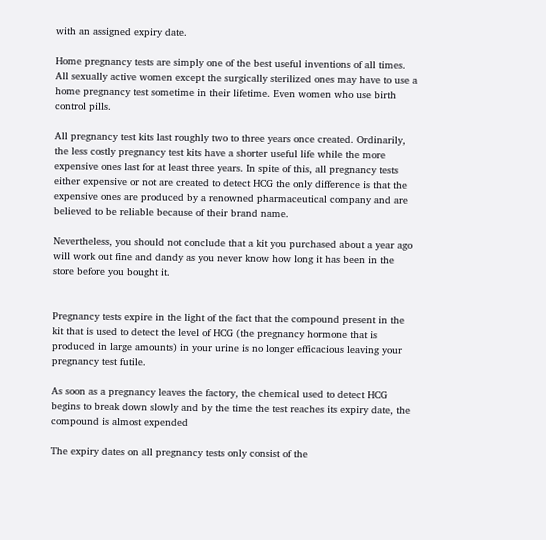with an assigned expiry date.

Home pregnancy tests are simply one of the best useful inventions of all times. All sexually active women except the surgically sterilized ones may have to use a home pregnancy test sometime in their lifetime. Even women who use birth control pills.

All pregnancy test kits last roughly two to three years once created. Ordinarily, the less costly pregnancy test kits have a shorter useful life while the more expensive ones last for at least three years. In spite of this, all pregnancy tests either expensive or not are created to detect HCG the only difference is that the expensive ones are produced by a renowned pharmaceutical company and are believed to be reliable because of their brand name.

Nevertheless, you should not conclude that a kit you purchased about a year ago will work out fine and dandy as you never know how long it has been in the store before you bought it.


Pregnancy tests expire in the light of the fact that the compound present in the kit that is used to detect the level of HCG (the pregnancy hormone that is produced in large amounts) in your urine is no longer efficacious leaving your pregnancy test futile.

As soon as a pregnancy leaves the factory, the chemical used to detect HCG begins to break down slowly and by the time the test reaches its expiry date, the compound is almost expended

The expiry dates on all pregnancy tests only consist of the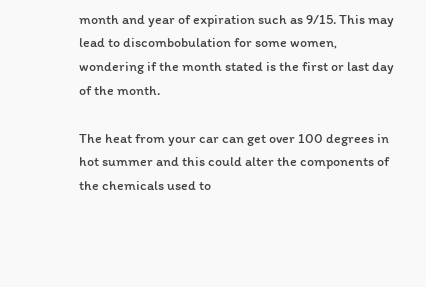month and year of expiration such as 9/15. This may lead to discombobulation for some women, wondering if the month stated is the first or last day of the month.

The heat from your car can get over 100 degrees in hot summer and this could alter the components of the chemicals used to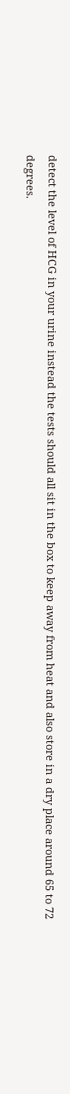detect the level of HCG in your urine instead the tests should all sit in the box to keep away from heat and also store in a dry place around 65 to 72 degrees.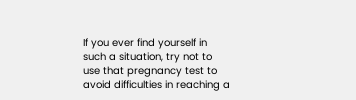If you ever find yourself in such a situation, try not to use that pregnancy test to avoid difficulties in reaching a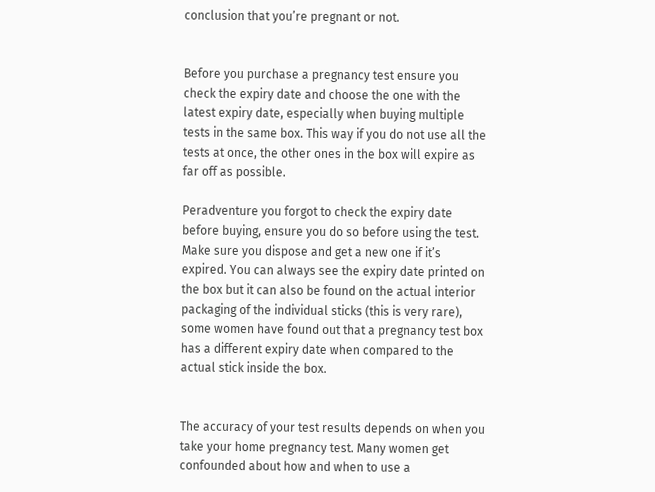conclusion that you’re pregnant or not.


Before you purchase a pregnancy test ensure you check the expiry date and choose the one with the latest expiry date, especially when buying multiple tests in the same box. This way if you do not use all the tests at once, the other ones in the box will expire as far off as possible.

Peradventure you forgot to check the expiry date before buying, ensure you do so before using the test. Make sure you dispose and get a new one if it’s expired. You can always see the expiry date printed on the box but it can also be found on the actual interior packaging of the individual sticks (this is very rare), some women have found out that a pregnancy test box has a different expiry date when compared to the actual stick inside the box.


The accuracy of your test results depends on when you take your home pregnancy test. Many women get confounded about how and when to use a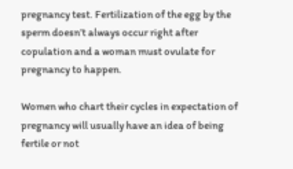pregnancy test. Fertilization of the egg by the sperm doesn’t always occur right after copulation and a woman must ovulate for pregnancy to happen.

Women who chart their cycles in expectation of pregnancy will usually have an idea of being fertile or not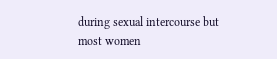during sexual intercourse but most women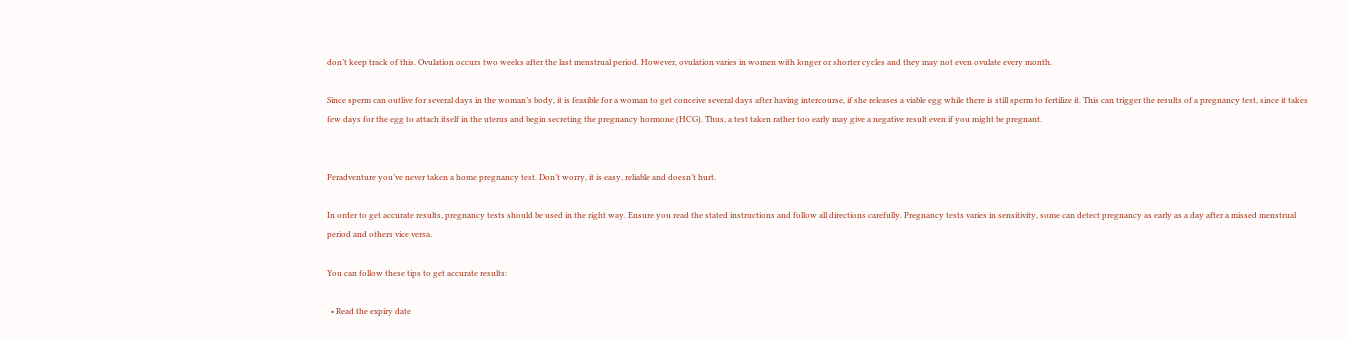don’t keep track of this. Ovulation occurs two weeks after the last menstrual period. However, ovulation varies in women with longer or shorter cycles and they may not even ovulate every month.

Since sperm can outlive for several days in the woman’s body, it is feasible for a woman to get conceive several days after having intercourse, if she releases a viable egg while there is still sperm to fertilize it. This can trigger the results of a pregnancy test, since it takes few days for the egg to attach itself in the uterus and begin secreting the pregnancy hormone (HCG). Thus, a test taken rather too early may give a negative result even if you might be pregnant.


Peradventure you’ve never taken a home pregnancy test. Don’t worry, it is easy, reliable and doesn’t hurt.

In order to get accurate results, pregnancy tests should be used in the right way. Ensure you read the stated instructions and follow all directions carefully. Pregnancy tests varies in sensitivity, some can detect pregnancy as early as a day after a missed menstrual period and others vice versa.

You can follow these tips to get accurate results:

  • Read the expiry date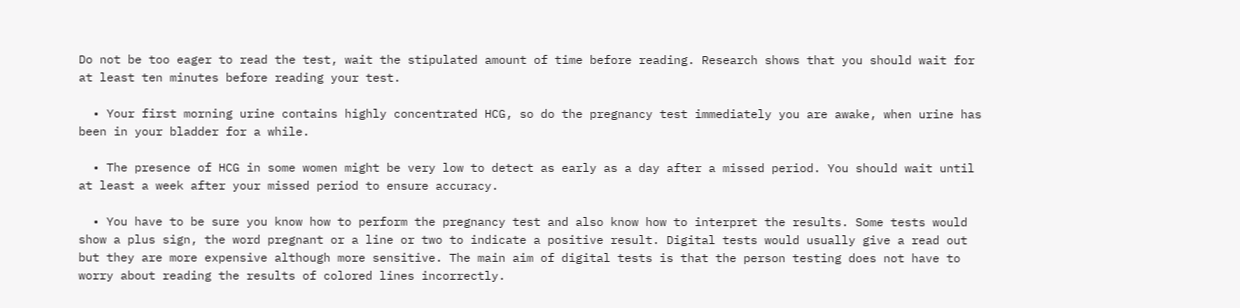Do not be too eager to read the test, wait the stipulated amount of time before reading. Research shows that you should wait for at least ten minutes before reading your test.

  • Your first morning urine contains highly concentrated HCG, so do the pregnancy test immediately you are awake, when urine has been in your bladder for a while.

  • The presence of HCG in some women might be very low to detect as early as a day after a missed period. You should wait until at least a week after your missed period to ensure accuracy.

  • You have to be sure you know how to perform the pregnancy test and also know how to interpret the results. Some tests would show a plus sign, the word pregnant or a line or two to indicate a positive result. Digital tests would usually give a read out but they are more expensive although more sensitive. The main aim of digital tests is that the person testing does not have to worry about reading the results of colored lines incorrectly.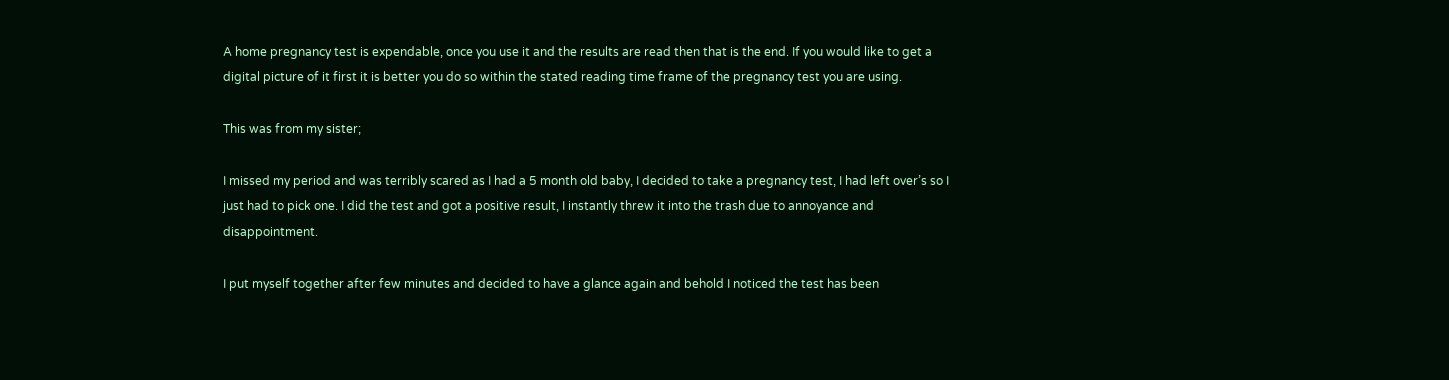A home pregnancy test is expendable, once you use it and the results are read then that is the end. If you would like to get a digital picture of it first it is better you do so within the stated reading time frame of the pregnancy test you are using.

This was from my sister;

I missed my period and was terribly scared as I had a 5 month old baby, I decided to take a pregnancy test, I had left over’s so I just had to pick one. I did the test and got a positive result, I instantly threw it into the trash due to annoyance and disappointment.

I put myself together after few minutes and decided to have a glance again and behold I noticed the test has been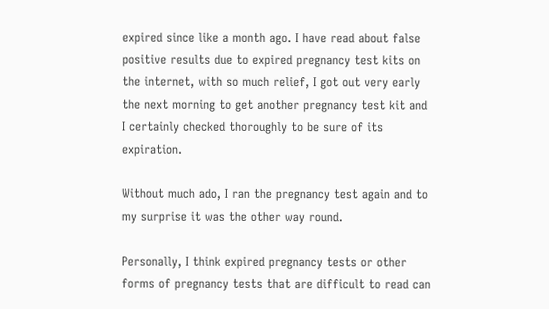expired since like a month ago. I have read about false positive results due to expired pregnancy test kits on the internet, with so much relief, I got out very early the next morning to get another pregnancy test kit and I certainly checked thoroughly to be sure of its expiration.

Without much ado, I ran the pregnancy test again and to my surprise it was the other way round.

Personally, I think expired pregnancy tests or other forms of pregnancy tests that are difficult to read can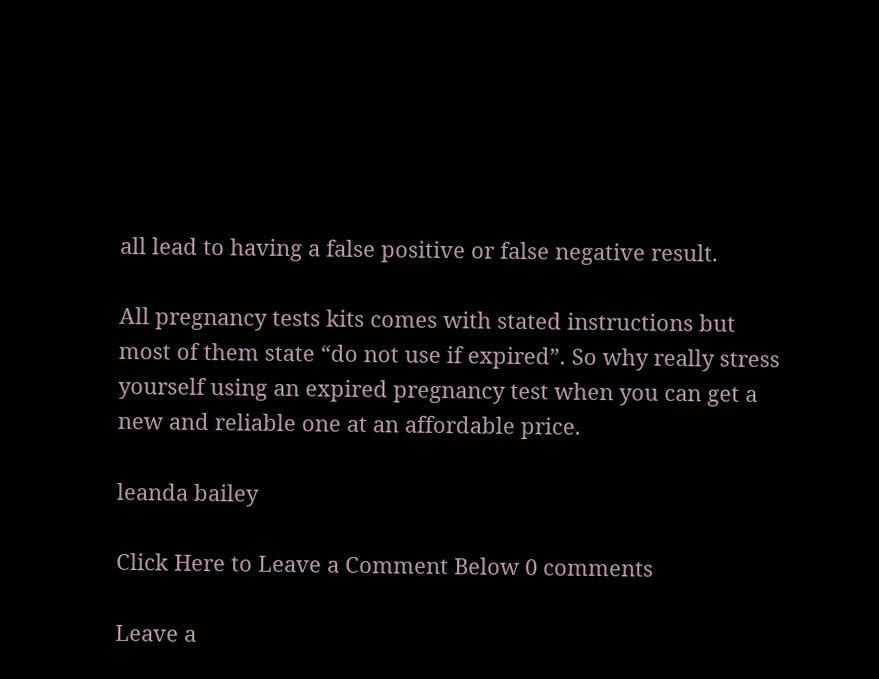all lead to having a false positive or false negative result.

All pregnancy tests kits comes with stated instructions but most of them state “do not use if expired”. So why really stress yourself using an expired pregnancy test when you can get a new and reliable one at an affordable price.

leanda bailey

Click Here to Leave a Comment Below 0 comments

Leave a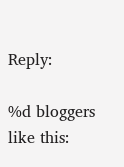Reply:

%d bloggers like this: